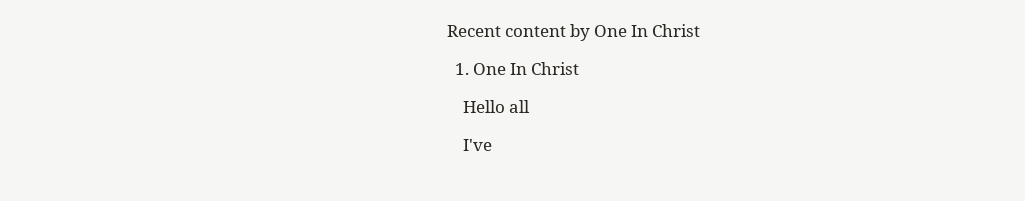Recent content by One In Christ

  1. One In Christ

    Hello all

    I've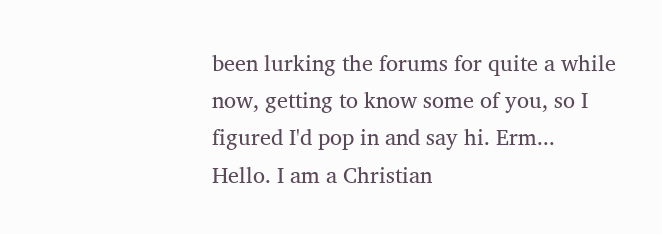been lurking the forums for quite a while now, getting to know some of you, so I figured I'd pop in and say hi. Erm... Hello. I am a Christian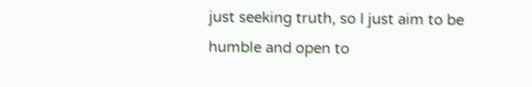just seeking truth, so I just aim to be humble and open to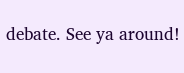debate. See ya around!